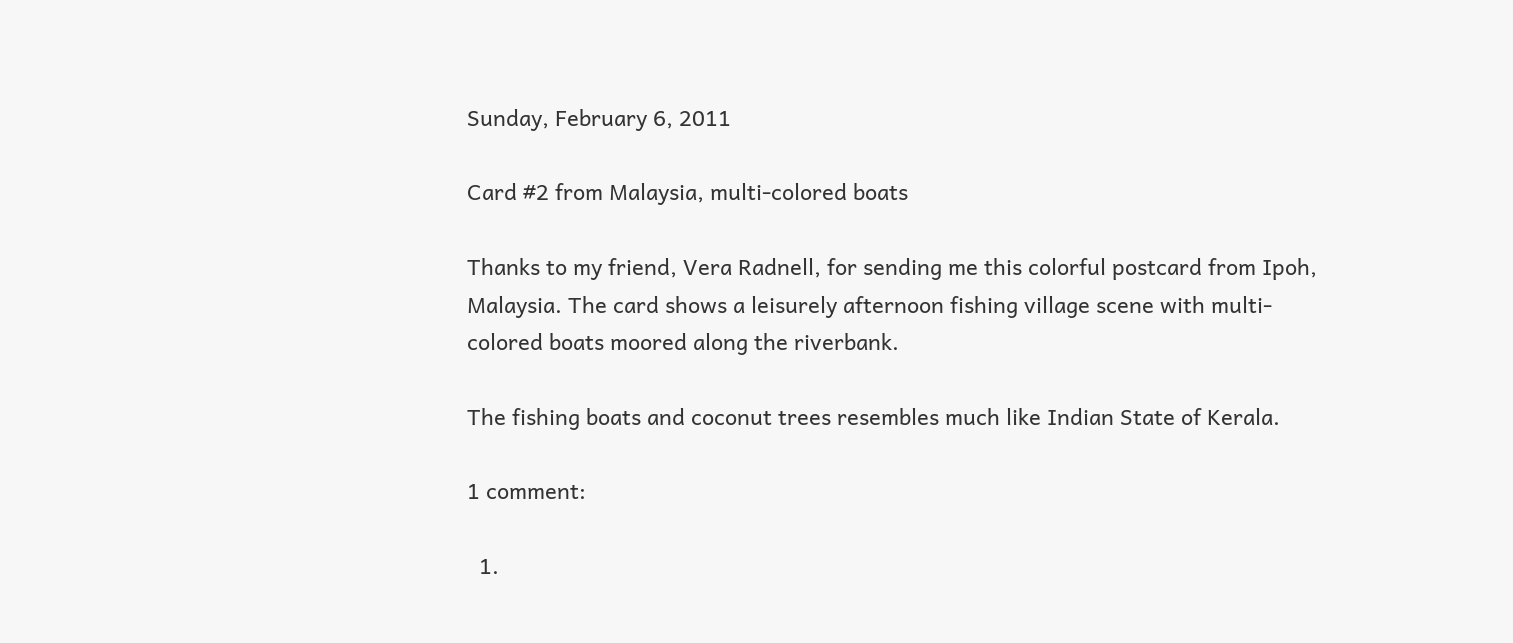Sunday, February 6, 2011

Card #2 from Malaysia, multi-colored boats

Thanks to my friend, Vera Radnell, for sending me this colorful postcard from Ipoh, Malaysia. The card shows a leisurely afternoon fishing village scene with multi-colored boats moored along the riverbank.

The fishing boats and coconut trees resembles much like Indian State of Kerala.

1 comment:

  1.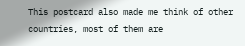This postcard also made me think of other countries, most of them are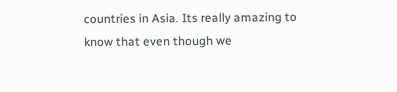countries in Asia. Its really amazing to know that even though we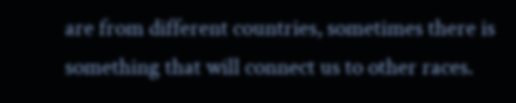are from different countries, sometimes there is something that will connect us to other races.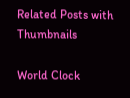Related Posts with Thumbnails

World Clock